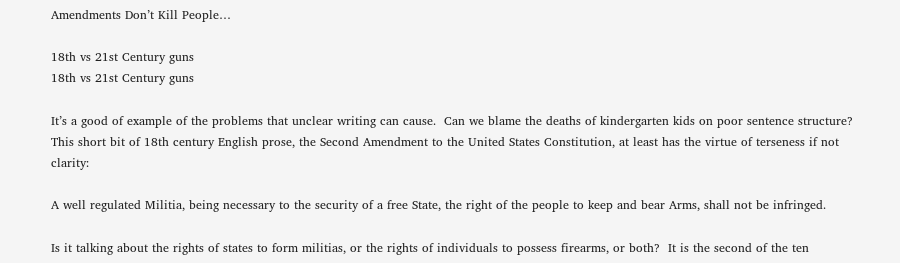Amendments Don’t Kill People…

18th vs 21st Century guns
18th vs 21st Century guns

It’s a good of example of the problems that unclear writing can cause.  Can we blame the deaths of kindergarten kids on poor sentence structure?  This short bit of 18th century English prose, the Second Amendment to the United States Constitution, at least has the virtue of terseness if not clarity:

A well regulated Militia, being necessary to the security of a free State, the right of the people to keep and bear Arms, shall not be infringed.

Is it talking about the rights of states to form militias, or the rights of individuals to possess firearms, or both?  It is the second of the ten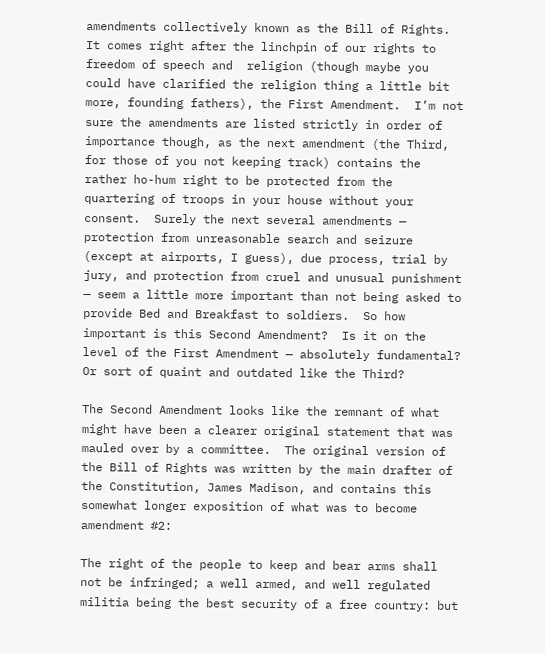amendments collectively known as the Bill of Rights.  It comes right after the linchpin of our rights to freedom of speech and  religion (though maybe you could have clarified the religion thing a little bit more, founding fathers), the First Amendment.  I’m not sure the amendments are listed strictly in order of importance though, as the next amendment (the Third, for those of you not keeping track) contains the rather ho-hum right to be protected from the quartering of troops in your house without your consent.  Surely the next several amendments — protection from unreasonable search and seizure (except at airports, I guess), due process, trial by jury, and protection from cruel and unusual punishment — seem a little more important than not being asked to provide Bed and Breakfast to soldiers.  So how important is this Second Amendment?  Is it on the level of the First Amendment — absolutely fundamental?  Or sort of quaint and outdated like the Third?

The Second Amendment looks like the remnant of what might have been a clearer original statement that was mauled over by a committee.  The original version of the Bill of Rights was written by the main drafter of the Constitution, James Madison, and contains this somewhat longer exposition of what was to become amendment #2:

The right of the people to keep and bear arms shall not be infringed; a well armed, and well regulated militia being the best security of a free country: but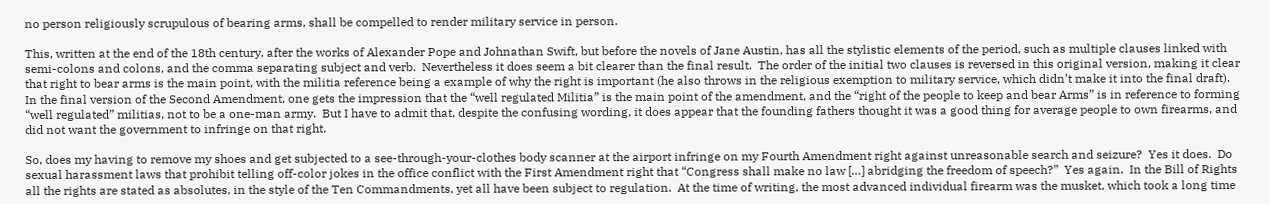no person religiously scrupulous of bearing arms, shall be compelled to render military service in person.

This, written at the end of the 18th century, after the works of Alexander Pope and Johnathan Swift, but before the novels of Jane Austin, has all the stylistic elements of the period, such as multiple clauses linked with semi-colons and colons, and the comma separating subject and verb.  Nevertheless it does seem a bit clearer than the final result.  The order of the initial two clauses is reversed in this original version, making it clear that right to bear arms is the main point, with the militia reference being a example of why the right is important (he also throws in the religious exemption to military service, which didn’t make it into the final draft).  In the final version of the Second Amendment, one gets the impression that the “well regulated Militia” is the main point of the amendment, and the “right of the people to keep and bear Arms” is in reference to forming “well regulated” militias, not to be a one-man army.  But I have to admit that, despite the confusing wording, it does appear that the founding fathers thought it was a good thing for average people to own firearms, and did not want the government to infringe on that right.

So, does my having to remove my shoes and get subjected to a see-through-your-clothes body scanner at the airport infringe on my Fourth Amendment right against unreasonable search and seizure?  Yes it does.  Do sexual harassment laws that prohibit telling off-color jokes in the office conflict with the First Amendment right that “Congress shall make no law […] abridging the freedom of speech?”  Yes again.  In the Bill of Rights all the rights are stated as absolutes, in the style of the Ten Commandments, yet all have been subject to regulation.  At the time of writing, the most advanced individual firearm was the musket, which took a long time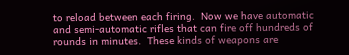to reload between each firing.  Now we have automatic and semi-automatic rifles that can fire off hundreds of rounds in minutes.  These kinds of weapons are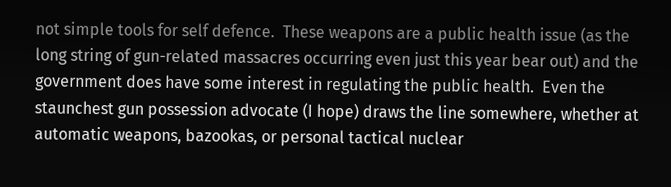not simple tools for self defence.  These weapons are a public health issue (as the long string of gun-related massacres occurring even just this year bear out) and the government does have some interest in regulating the public health.  Even the staunchest gun possession advocate (I hope) draws the line somewhere, whether at automatic weapons, bazookas, or personal tactical nuclear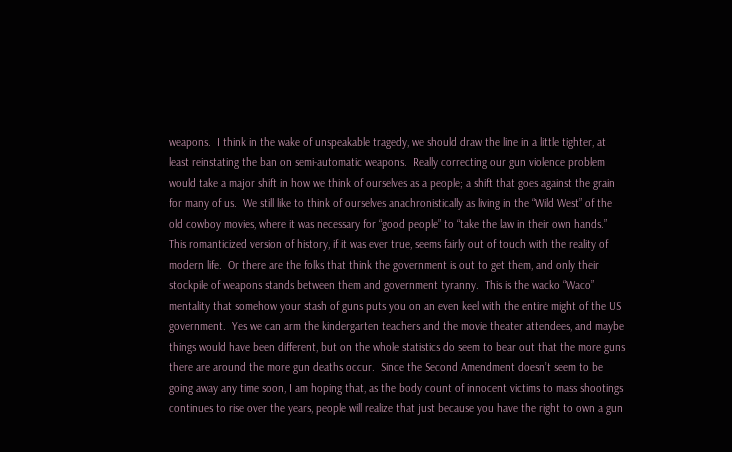weapons.  I think in the wake of unspeakable tragedy, we should draw the line in a little tighter, at least reinstating the ban on semi-automatic weapons.  Really correcting our gun violence problem would take a major shift in how we think of ourselves as a people; a shift that goes against the grain for many of us.  We still like to think of ourselves anachronistically as living in the “Wild West” of the old cowboy movies, where it was necessary for “good people” to “take the law in their own hands.”  This romanticized version of history, if it was ever true, seems fairly out of touch with the reality of modern life.  Or there are the folks that think the government is out to get them, and only their stockpile of weapons stands between them and government tyranny.  This is the wacko “Waco” mentality that somehow your stash of guns puts you on an even keel with the entire might of the US government.  Yes we can arm the kindergarten teachers and the movie theater attendees, and maybe things would have been different, but on the whole statistics do seem to bear out that the more guns there are around the more gun deaths occur.  Since the Second Amendment doesn’t seem to be going away any time soon, I am hoping that, as the body count of innocent victims to mass shootings continues to rise over the years, people will realize that just because you have the right to own a gun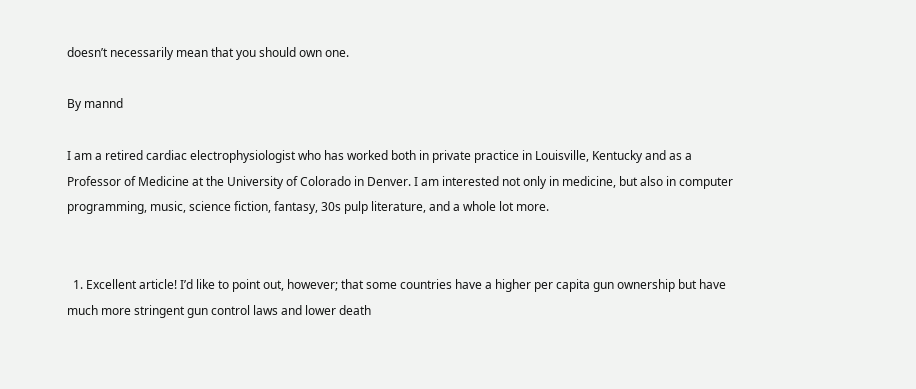doesn’t necessarily mean that you should own one.

By mannd

I am a retired cardiac electrophysiologist who has worked both in private practice in Louisville, Kentucky and as a Professor of Medicine at the University of Colorado in Denver. I am interested not only in medicine, but also in computer programming, music, science fiction, fantasy, 30s pulp literature, and a whole lot more.


  1. Excellent article! I’d like to point out, however; that some countries have a higher per capita gun ownership but have much more stringent gun control laws and lower death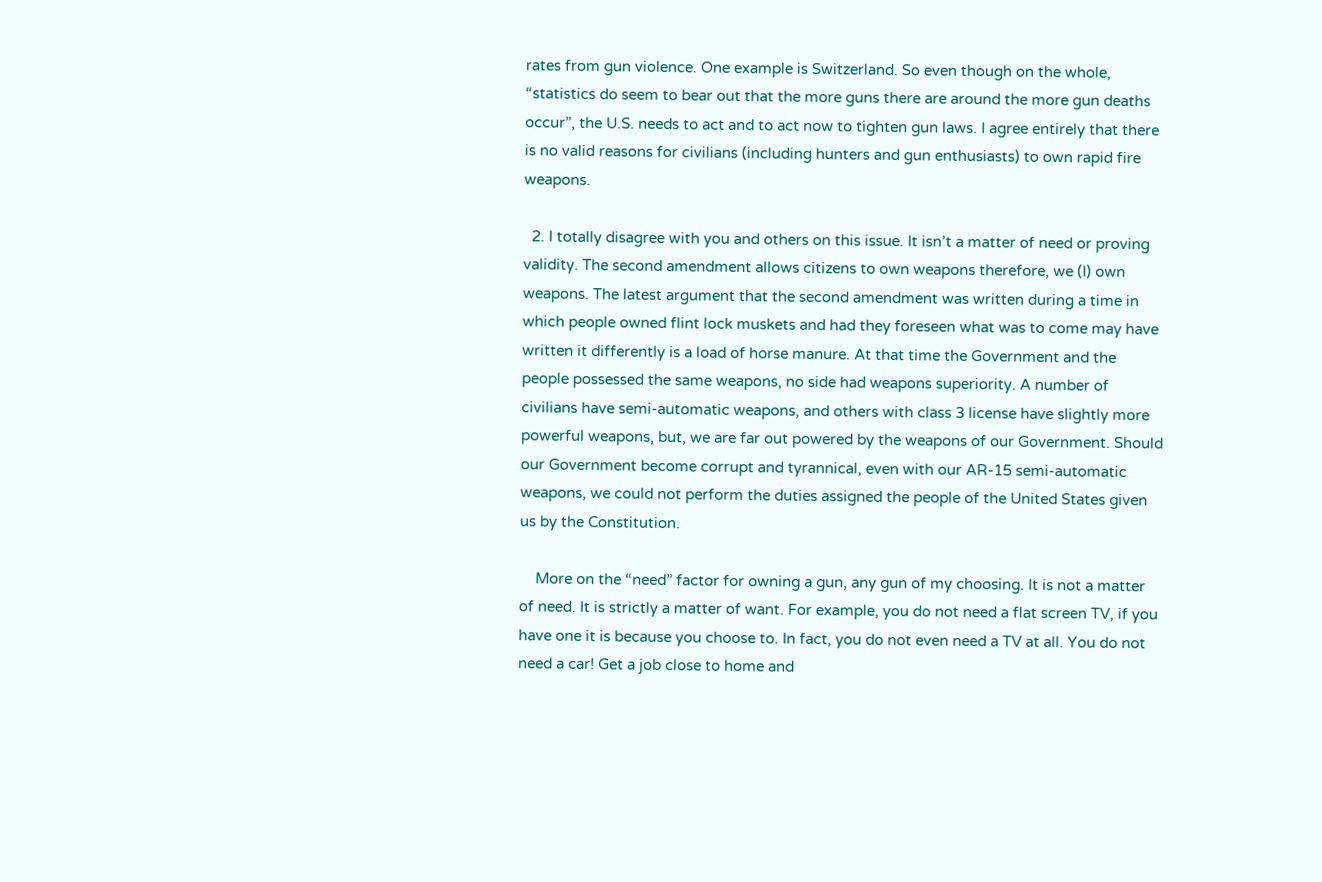rates from gun violence. One example is Switzerland. So even though on the whole, “statistics do seem to bear out that the more guns there are around the more gun deaths occur”, the U.S. needs to act and to act now to tighten gun laws. I agree entirely that there is no valid reasons for civilians (including hunters and gun enthusiasts) to own rapid fire weapons.

  2. I totally disagree with you and others on this issue. It isn’t a matter of need or proving validity. The second amendment allows citizens to own weapons therefore, we (I) own weapons. The latest argument that the second amendment was written during a time in which people owned flint lock muskets and had they foreseen what was to come may have written it differently is a load of horse manure. At that time the Government and the people possessed the same weapons, no side had weapons superiority. A number of civilians have semi-automatic weapons, and others with class 3 license have slightly more powerful weapons, but, we are far out powered by the weapons of our Government. Should our Government become corrupt and tyrannical, even with our AR-15 semi-automatic weapons, we could not perform the duties assigned the people of the United States given us by the Constitution.

    More on the “need” factor for owning a gun, any gun of my choosing. It is not a matter of need. It is strictly a matter of want. For example, you do not need a flat screen TV, if you have one it is because you choose to. In fact, you do not even need a TV at all. You do not need a car! Get a job close to home and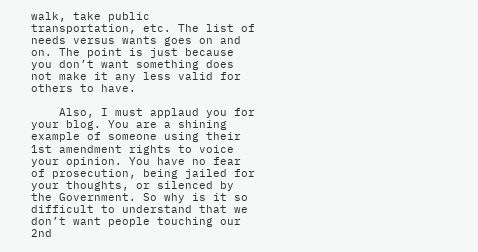walk, take public transportation, etc. The list of needs versus wants goes on and on. The point is just because you don’t want something does not make it any less valid for others to have.

    Also, I must applaud you for your blog. You are a shining example of someone using their 1st amendment rights to voice your opinion. You have no fear of prosecution, being jailed for your thoughts, or silenced by the Government. So why is it so difficult to understand that we don’t want people touching our 2nd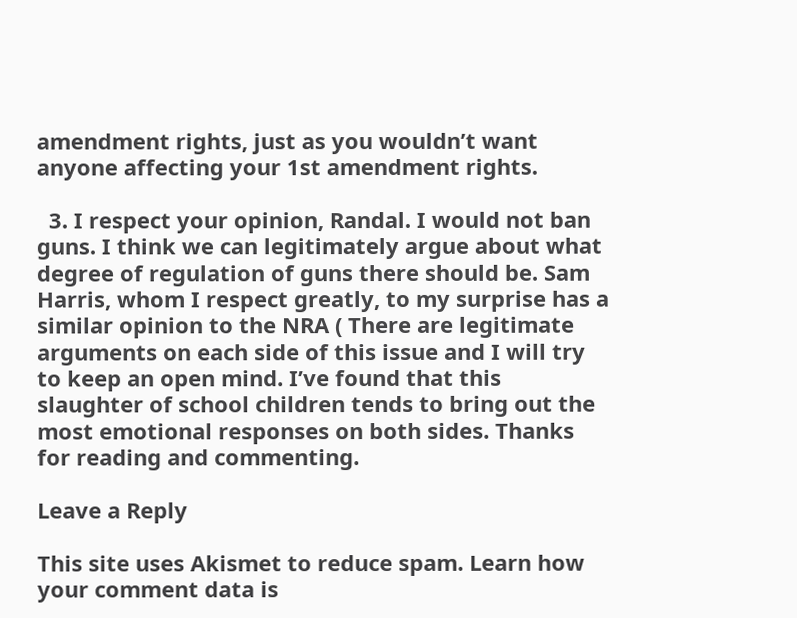amendment rights, just as you wouldn’t want anyone affecting your 1st amendment rights.

  3. I respect your opinion, Randal. I would not ban guns. I think we can legitimately argue about what degree of regulation of guns there should be. Sam Harris, whom I respect greatly, to my surprise has a similar opinion to the NRA ( There are legitimate arguments on each side of this issue and I will try to keep an open mind. I’ve found that this slaughter of school children tends to bring out the most emotional responses on both sides. Thanks for reading and commenting.

Leave a Reply

This site uses Akismet to reduce spam. Learn how your comment data is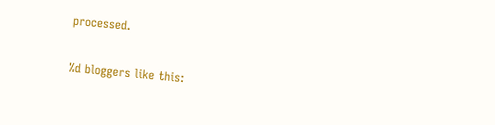processed.

%d bloggers like this: